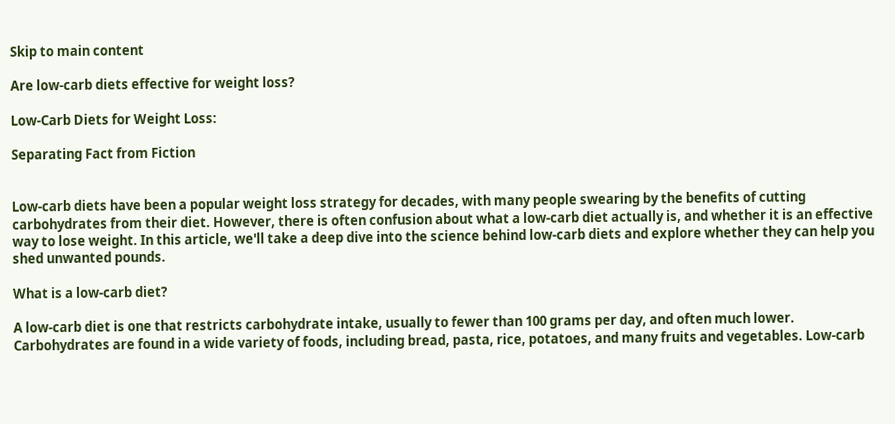Skip to main content

Are low-carb diets effective for weight loss?

Low-Carb Diets for Weight Loss:

Separating Fact from Fiction


Low-carb diets have been a popular weight loss strategy for decades, with many people swearing by the benefits of cutting carbohydrates from their diet. However, there is often confusion about what a low-carb diet actually is, and whether it is an effective way to lose weight. In this article, we'll take a deep dive into the science behind low-carb diets and explore whether they can help you shed unwanted pounds.

What is a low-carb diet?

A low-carb diet is one that restricts carbohydrate intake, usually to fewer than 100 grams per day, and often much lower. Carbohydrates are found in a wide variety of foods, including bread, pasta, rice, potatoes, and many fruits and vegetables. Low-carb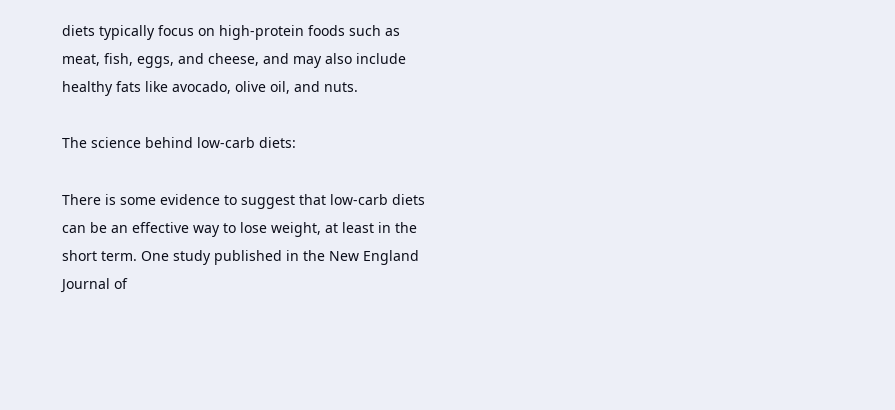diets typically focus on high-protein foods such as meat, fish, eggs, and cheese, and may also include healthy fats like avocado, olive oil, and nuts.

The science behind low-carb diets:

There is some evidence to suggest that low-carb diets can be an effective way to lose weight, at least in the short term. One study published in the New England Journal of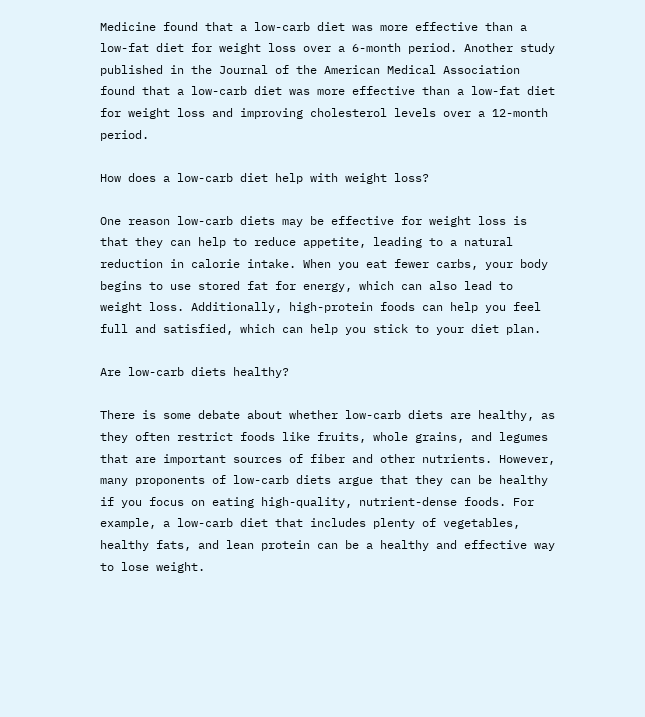Medicine found that a low-carb diet was more effective than a low-fat diet for weight loss over a 6-month period. Another study published in the Journal of the American Medical Association found that a low-carb diet was more effective than a low-fat diet for weight loss and improving cholesterol levels over a 12-month period.

How does a low-carb diet help with weight loss?

One reason low-carb diets may be effective for weight loss is that they can help to reduce appetite, leading to a natural reduction in calorie intake. When you eat fewer carbs, your body begins to use stored fat for energy, which can also lead to weight loss. Additionally, high-protein foods can help you feel full and satisfied, which can help you stick to your diet plan.

Are low-carb diets healthy?

There is some debate about whether low-carb diets are healthy, as they often restrict foods like fruits, whole grains, and legumes that are important sources of fiber and other nutrients. However, many proponents of low-carb diets argue that they can be healthy if you focus on eating high-quality, nutrient-dense foods. For example, a low-carb diet that includes plenty of vegetables, healthy fats, and lean protein can be a healthy and effective way to lose weight.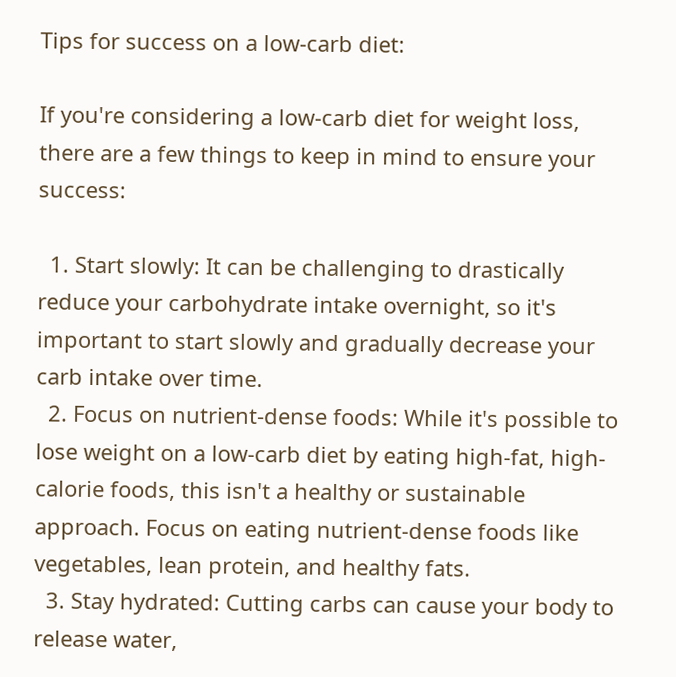Tips for success on a low-carb diet:

If you're considering a low-carb diet for weight loss, there are a few things to keep in mind to ensure your success:

  1. Start slowly: It can be challenging to drastically reduce your carbohydrate intake overnight, so it's important to start slowly and gradually decrease your carb intake over time.
  2. Focus on nutrient-dense foods: While it's possible to lose weight on a low-carb diet by eating high-fat, high-calorie foods, this isn't a healthy or sustainable approach. Focus on eating nutrient-dense foods like vegetables, lean protein, and healthy fats.
  3. Stay hydrated: Cutting carbs can cause your body to release water,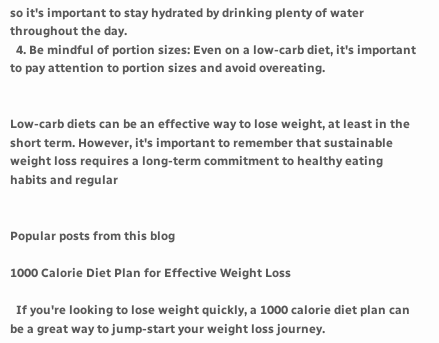so it's important to stay hydrated by drinking plenty of water throughout the day.
  4. Be mindful of portion sizes: Even on a low-carb diet, it's important to pay attention to portion sizes and avoid overeating.


Low-carb diets can be an effective way to lose weight, at least in the short term. However, it's important to remember that sustainable weight loss requires a long-term commitment to healthy eating habits and regular


Popular posts from this blog

1000 Calorie Diet Plan for Effective Weight Loss

  If you're looking to lose weight quickly, a 1000 calorie diet plan can be a great way to jump-start your weight loss journey.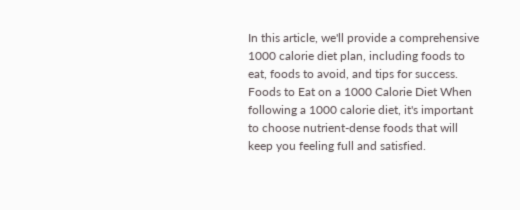In this article, we'll provide a comprehensive 1000 calorie diet plan, including foods to eat, foods to avoid, and tips for success. Foods to Eat on a 1000 Calorie Diet When following a 1000 calorie diet, it's important to choose nutrient-dense foods that will keep you feeling full and satisfied.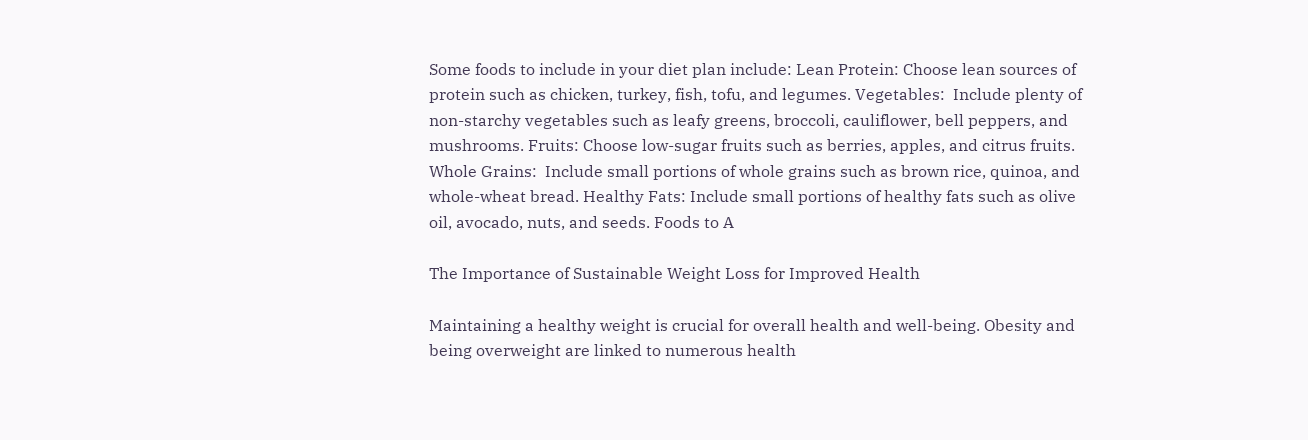Some foods to include in your diet plan include: Lean Protein: Choose lean sources of protein such as chicken, turkey, fish, tofu, and legumes. Vegetables:  Include plenty of non-starchy vegetables such as leafy greens, broccoli, cauliflower, bell peppers, and mushrooms. Fruits: Choose low-sugar fruits such as berries, apples, and citrus fruits. Whole Grains:  Include small portions of whole grains such as brown rice, quinoa, and whole-wheat bread. Healthy Fats: Include small portions of healthy fats such as olive oil, avocado, nuts, and seeds. Foods to A

The Importance of Sustainable Weight Loss for Improved Health

Maintaining a healthy weight is crucial for overall health and well-being. Obesity and being overweight are linked to numerous health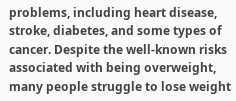problems, including heart disease, stroke, diabetes, and some types of cancer. Despite the well-known risks associated with being overweight, many people struggle to lose weight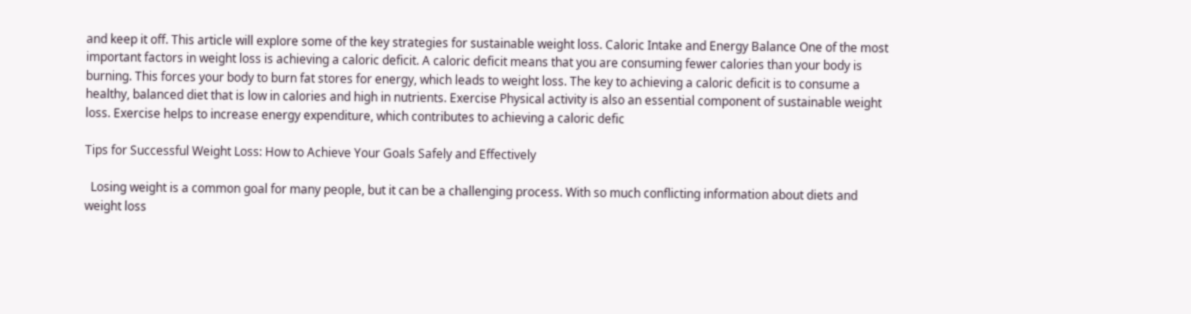and keep it off. This article will explore some of the key strategies for sustainable weight loss. Caloric Intake and Energy Balance One of the most important factors in weight loss is achieving a caloric deficit. A caloric deficit means that you are consuming fewer calories than your body is burning. This forces your body to burn fat stores for energy, which leads to weight loss. The key to achieving a caloric deficit is to consume a healthy, balanced diet that is low in calories and high in nutrients. Exercise Physical activity is also an essential component of sustainable weight loss. Exercise helps to increase energy expenditure, which contributes to achieving a caloric defic

Tips for Successful Weight Loss: How to Achieve Your Goals Safely and Effectively

  Losing weight is a common goal for many people, but it can be a challenging process. With so much conflicting information about diets and weight loss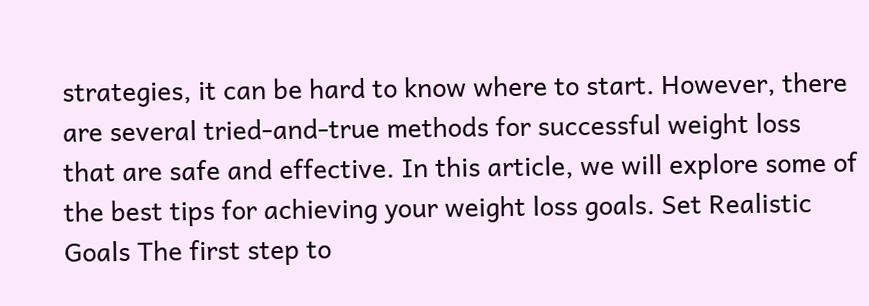strategies, it can be hard to know where to start. However, there are several tried-and-true methods for successful weight loss that are safe and effective. In this article, we will explore some of the best tips for achieving your weight loss goals. Set Realistic Goals The first step to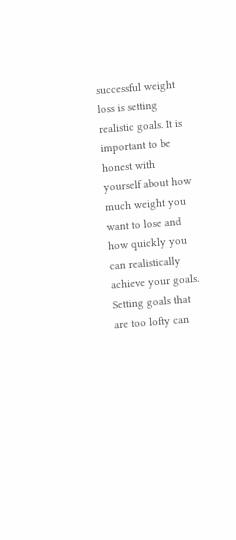successful weight loss is setting realistic goals. It is important to be honest with yourself about how much weight you want to lose and how quickly you can realistically achieve your goals. Setting goals that are too lofty can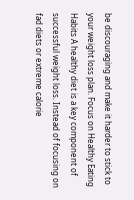be discouraging and make it harder to stick to your weight loss plan. Focus on Healthy Eating Habits A healthy diet is a key component of successful weight loss. Instead of focusing on fad diets or extreme calorie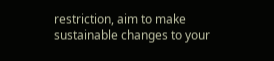restriction, aim to make sustainable changes to your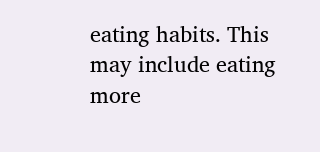eating habits. This may include eating more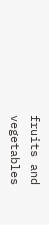fruits and vegetables